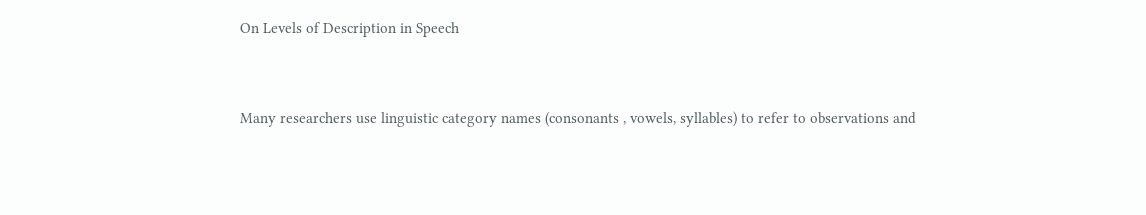On Levels of Description in Speech


Many researchers use linguistic category names (consonants , vowels, syllables) to refer to observations and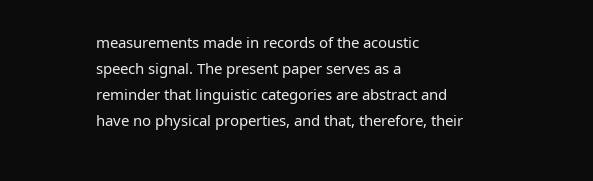measurements made in records of the acoustic speech signal. The present paper serves as a reminder that linguistic categories are abstract and have no physical properties, and that, therefore, their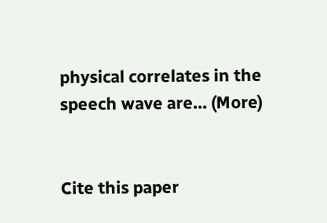physical correlates in the speech wave are… (More)


Cite this paper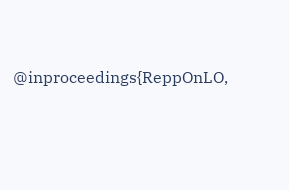@inproceedings{ReppOnLO,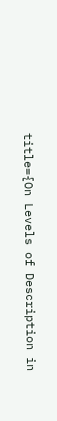title={On Levels of Description in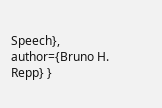Speech}, author={Bruno H. Repp} }